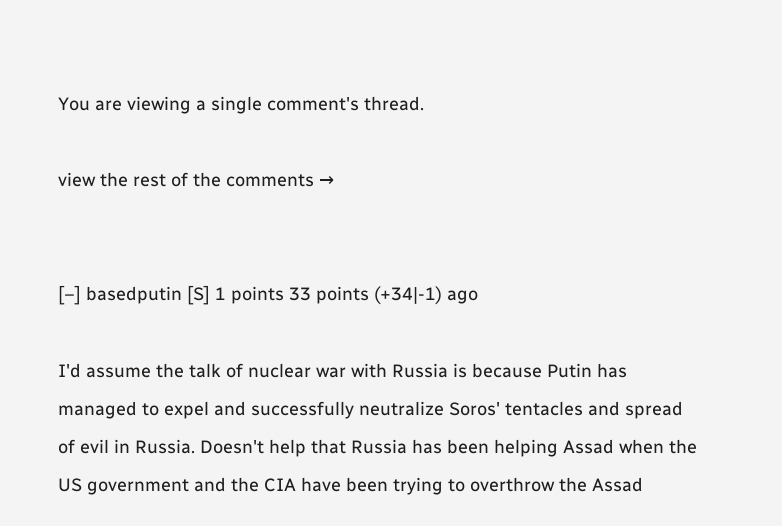You are viewing a single comment's thread.

view the rest of the comments →


[–] basedputin [S] 1 points 33 points (+34|-1) ago

I'd assume the talk of nuclear war with Russia is because Putin has managed to expel and successfully neutralize Soros' tentacles and spread of evil in Russia. Doesn't help that Russia has been helping Assad when the US government and the CIA have been trying to overthrow the Assad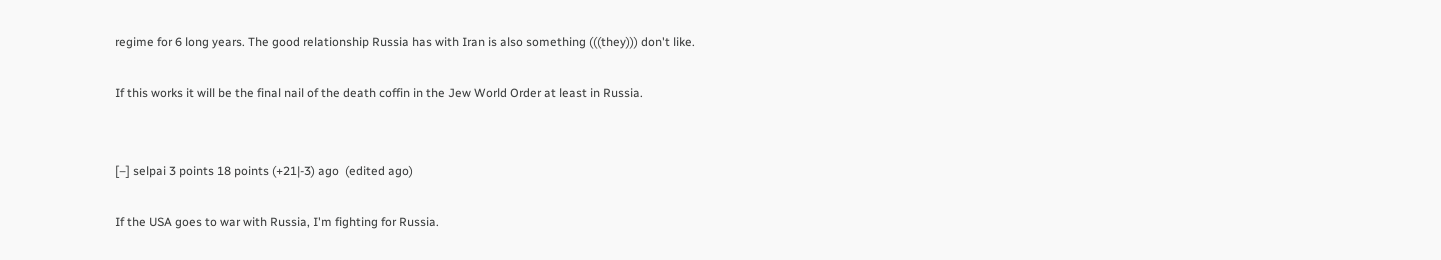regime for 6 long years. The good relationship Russia has with Iran is also something (((they))) don't like.

If this works it will be the final nail of the death coffin in the Jew World Order at least in Russia.


[–] selpai 3 points 18 points (+21|-3) ago  (edited ago)

If the USA goes to war with Russia, I'm fighting for Russia.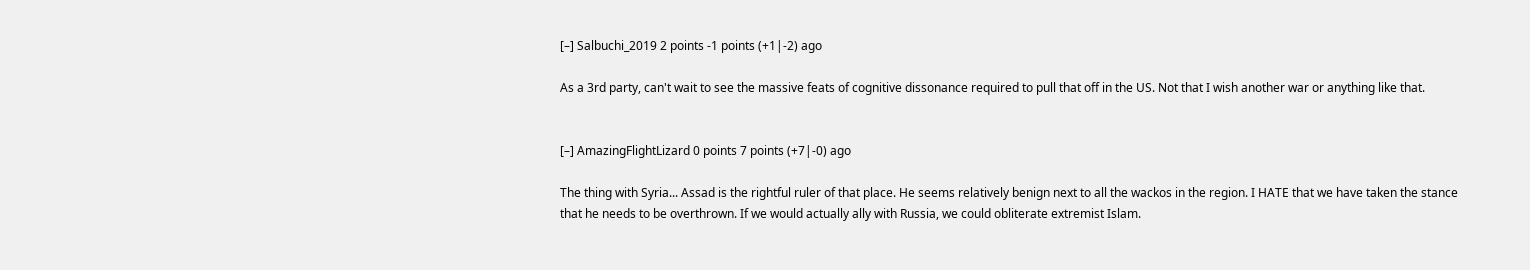[–] Salbuchi_2019 2 points -1 points (+1|-2) ago

As a 3rd party, can't wait to see the massive feats of cognitive dissonance required to pull that off in the US. Not that I wish another war or anything like that.


[–] AmazingFlightLizard 0 points 7 points (+7|-0) ago

The thing with Syria... Assad is the rightful ruler of that place. He seems relatively benign next to all the wackos in the region. I HATE that we have taken the stance that he needs to be overthrown. If we would actually ally with Russia, we could obliterate extremist Islam.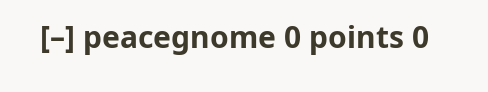[–] peacegnome 0 points 0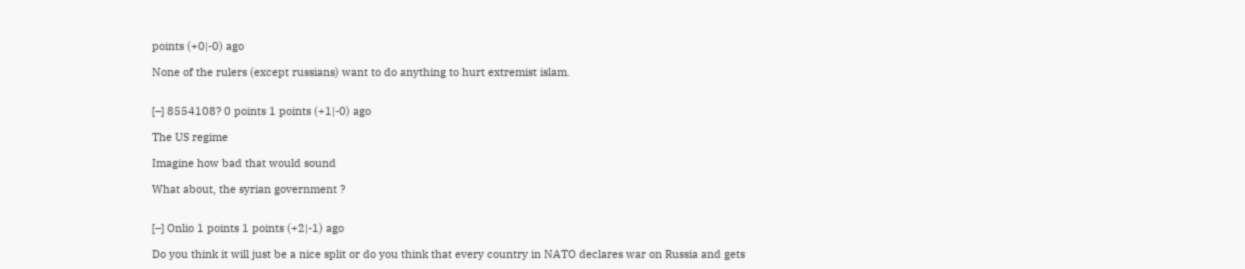points (+0|-0) ago

None of the rulers (except russians) want to do anything to hurt extremist islam.


[–] 8554108? 0 points 1 points (+1|-0) ago

The US regime

Imagine how bad that would sound

What about, the syrian government ?


[–] Onlio 1 points 1 points (+2|-1) ago

Do you think it will just be a nice split or do you think that every country in NATO declares war on Russia and gets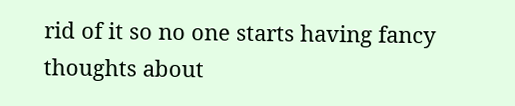rid of it so no one starts having fancy thoughts about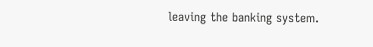leaving the banking system.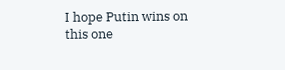I hope Putin wins on this one